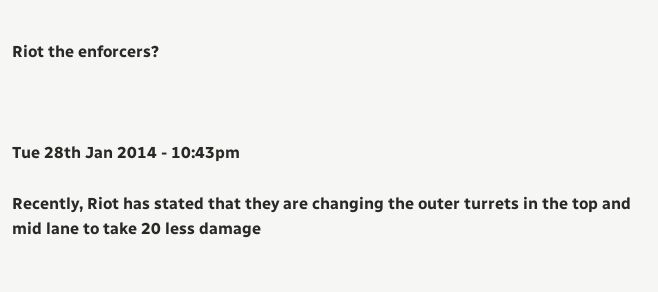Riot the enforcers?



Tue 28th Jan 2014 - 10:43pm

Recently, Riot has stated that they are changing the outer turrets in the top and mid lane to take 20 less damage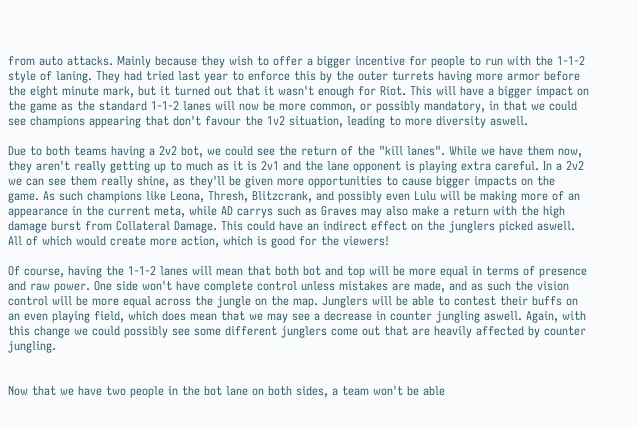from auto attacks. Mainly because they wish to offer a bigger incentive for people to run with the 1-1-2 style of laning. They had tried last year to enforce this by the outer turrets having more armor before the eight minute mark, but it turned out that it wasn't enough for Riot. This will have a bigger impact on the game as the standard 1-1-2 lanes will now be more common, or possibly mandatory, in that we could see champions appearing that don't favour the 1v2 situation, leading to more diversity aswell.

Due to both teams having a 2v2 bot, we could see the return of the "kill lanes". While we have them now, they aren't really getting up to much as it is 2v1 and the lane opponent is playing extra careful. In a 2v2 we can see them really shine, as they'll be given more opportunities to cause bigger impacts on the game. As such champions like Leona, Thresh, Blitzcrank, and possibly even Lulu will be making more of an appearance in the current meta, while AD carrys such as Graves may also make a return with the high damage burst from Collateral Damage. This could have an indirect effect on the junglers picked aswell. All of which would create more action, which is good for the viewers!

Of course, having the 1-1-2 lanes will mean that both bot and top will be more equal in terms of presence and raw power. One side won't have complete control unless mistakes are made, and as such the vision control will be more equal across the jungle on the map. Junglers will be able to contest their buffs on an even playing field, which does mean that we may see a decrease in counter jungling aswell. Again, with this change we could possibly see some different junglers come out that are heavily affected by counter jungling.


Now that we have two people in the bot lane on both sides, a team won't be able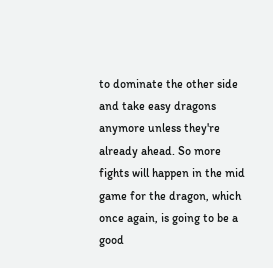to dominate the other side and take easy dragons anymore unless they're already ahead. So more fights will happen in the mid game for the dragon, which once again, is going to be a good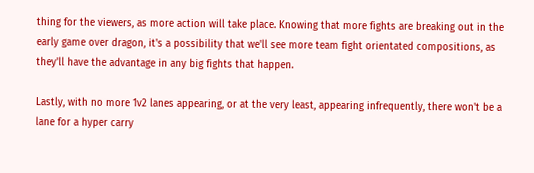thing for the viewers, as more action will take place. Knowing that more fights are breaking out in the early game over dragon, it's a possibility that we'll see more team fight orientated compositions, as they'll have the advantage in any big fights that happen.

Lastly, with no more 1v2 lanes appearing, or at the very least, appearing infrequently, there won't be a lane for a hyper carry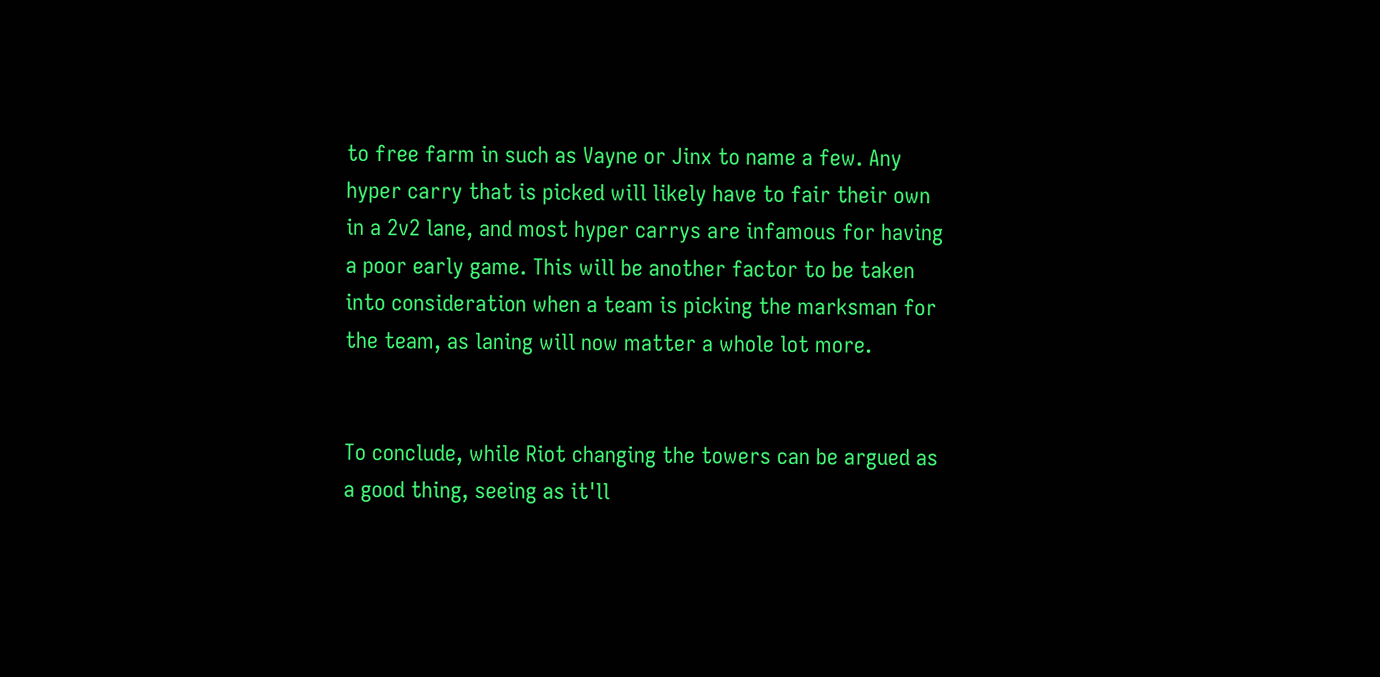to free farm in such as Vayne or Jinx to name a few. Any hyper carry that is picked will likely have to fair their own in a 2v2 lane, and most hyper carrys are infamous for having a poor early game. This will be another factor to be taken into consideration when a team is picking the marksman for the team, as laning will now matter a whole lot more.


To conclude, while Riot changing the towers can be argued as a good thing, seeing as it'll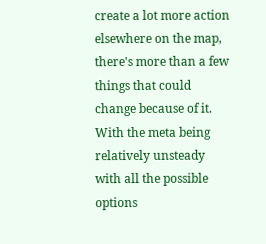create a lot more action elsewhere on the map, there's more than a few things that could change because of it. With the meta being relatively unsteady with all the possible options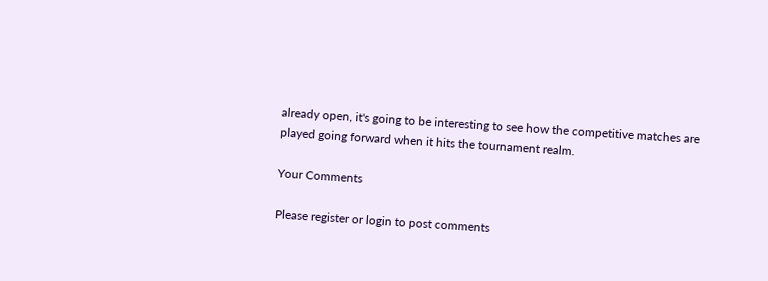already open, it's going to be interesting to see how the competitive matches are played going forward when it hits the tournament realm.

Your Comments

Please register or login to post comments